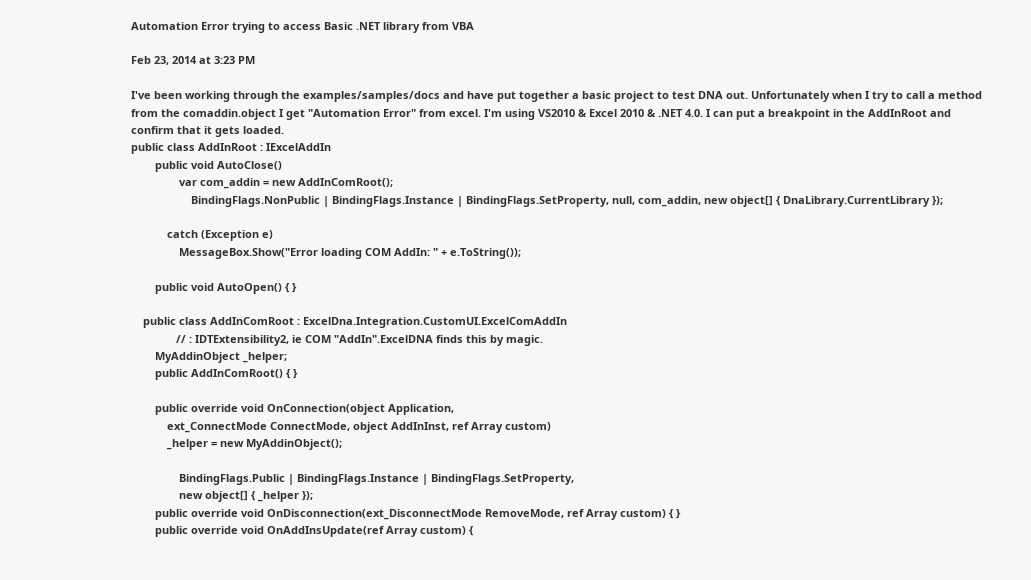Automation Error trying to access Basic .NET library from VBA

Feb 23, 2014 at 3:23 PM

I've been working through the examples/samples/docs and have put together a basic project to test DNA out. Unfortunately when I try to call a method from the comaddin.object I get "Automation Error" from excel. I'm using VS2010 & Excel 2010 & .NET 4.0. I can put a breakpoint in the AddInRoot and confirm that it gets loaded.
public class AddInRoot : IExcelAddIn
        public void AutoClose()
                var com_addin = new AddInComRoot();
                    BindingFlags.NonPublic | BindingFlags.Instance | BindingFlags.SetProperty, null, com_addin, new object[] { DnaLibrary.CurrentLibrary });

            catch (Exception e)
                MessageBox.Show("Error loading COM AddIn: " + e.ToString());

        public void AutoOpen() { }

    public class AddInComRoot : ExcelDna.Integration.CustomUI.ExcelComAddIn
               // : IDTExtensibility2, ie COM "AddIn".ExcelDNA finds this by magic.
        MyAddinObject _helper;
        public AddInComRoot() { }

        public override void OnConnection(object Application,
            ext_ConnectMode ConnectMode, object AddInInst, ref Array custom)
            _helper = new MyAddinObject();

                BindingFlags.Public | BindingFlags.Instance | BindingFlags.SetProperty,
                new object[] { _helper });
        public override void OnDisconnection(ext_DisconnectMode RemoveMode, ref Array custom) { }
        public override void OnAddInsUpdate(ref Array custom) {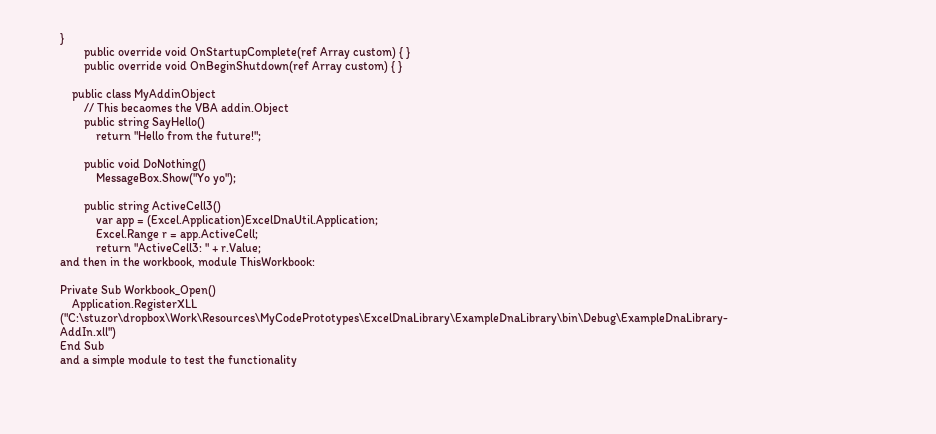}
        public override void OnStartupComplete(ref Array custom) { }
        public override void OnBeginShutdown(ref Array custom) { }

    public class MyAddinObject
        // This becaomes the VBA addin.Object
        public string SayHello()
            return "Hello from the future!";

        public void DoNothing()
            MessageBox.Show("Yo yo");

        public string ActiveCell3()
            var app = (Excel.Application)ExcelDnaUtil.Application;
            Excel.Range r = app.ActiveCell;
            return "ActiveCell3: " + r.Value;
and then in the workbook, module ThisWorkbook:

Private Sub Workbook_Open()
    Application.RegisterXLL ("C:\stuzor\dropbox\Work\Resources\MyCodePrototypes\ExcelDnaLibrary\ExampleDnaLibrary\bin\Debug\ExampleDnaLibrary-AddIn.xll")
End Sub
and a simple module to test the functionality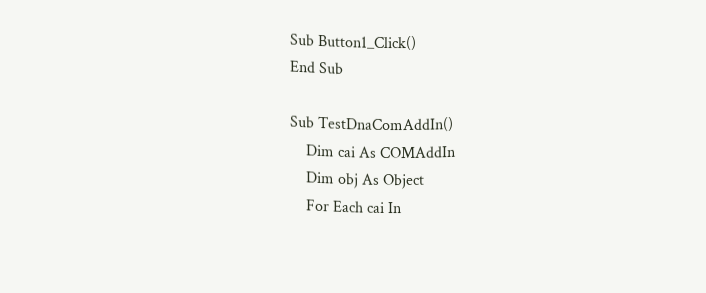Sub Button1_Click()
End Sub

Sub TestDnaComAddIn()
    Dim cai As COMAddIn
    Dim obj As Object
    For Each cai In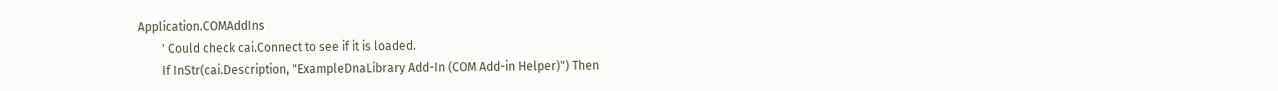Application.COMAddIns
        ' Could check cai.Connect to see if it is loaded.
        If InStr(cai.Description, "ExampleDnaLibrary Add-In (COM Add-in Helper)") Then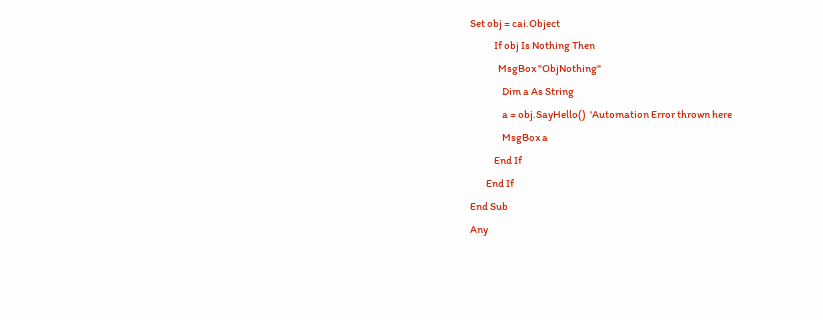Set obj = cai.Object
            If obj Is Nothing Then
              MsgBox "ObjNothing"
                Dim a As String
                a = obj.SayHello()  'Automation Error thrown here
                MsgBox a
            End If
        End If
End Sub
Any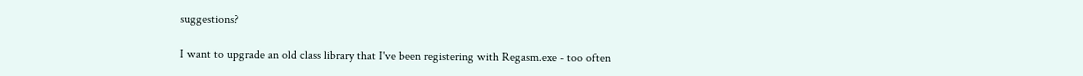suggestions?

I want to upgrade an old class library that I've been registering with Regasm.exe - too often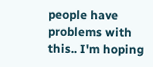people have problems with this.. I'm hoping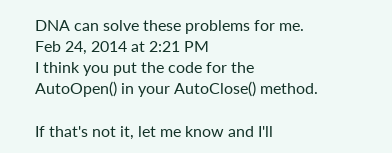DNA can solve these problems for me.
Feb 24, 2014 at 2:21 PM
I think you put the code for the AutoOpen() in your AutoClose() method.

If that's not it, let me know and I'll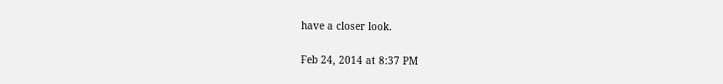have a closer look.

Feb 24, 2014 at 8:37 PM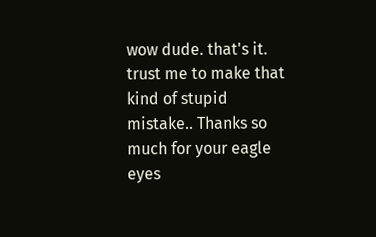wow dude. that's it. trust me to make that kind of stupid mistake.. Thanks so much for your eagle eyes